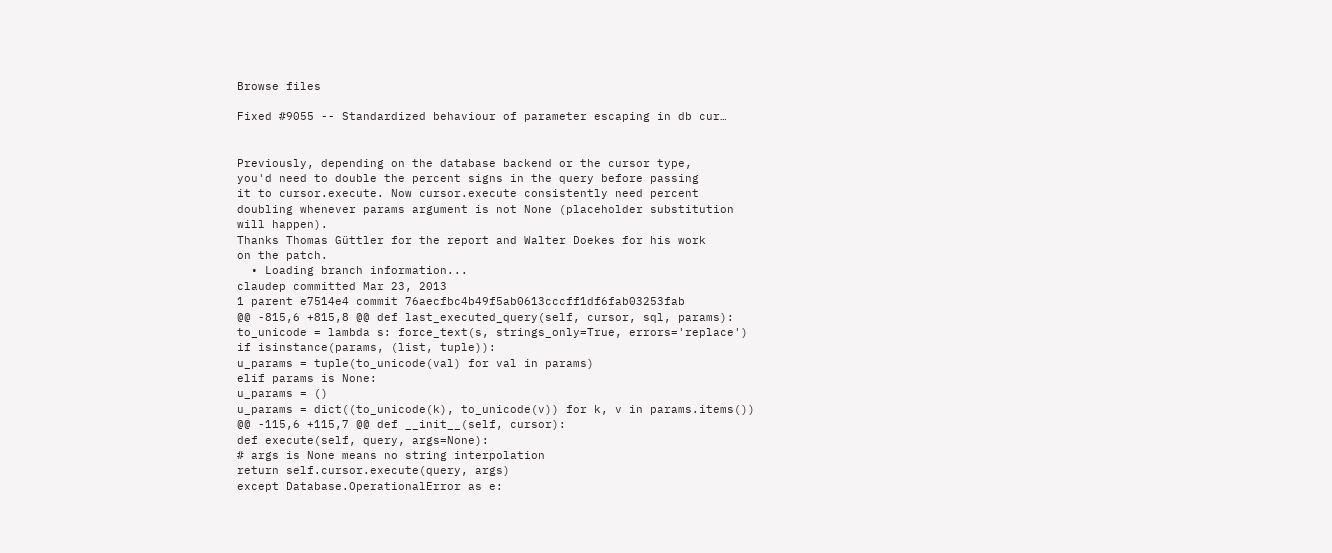Browse files

Fixed #9055 -- Standardized behaviour of parameter escaping in db cur…


Previously, depending on the database backend or the cursor type,
you'd need to double the percent signs in the query before passing
it to cursor.execute. Now cursor.execute consistently need percent
doubling whenever params argument is not None (placeholder substitution
will happen).
Thanks Thomas Güttler for the report and Walter Doekes for his work
on the patch.
  • Loading branch information...
claudep committed Mar 23, 2013
1 parent e7514e4 commit 76aecfbc4b49f5ab0613cccff1df6fab03253fab
@@ -815,6 +815,8 @@ def last_executed_query(self, cursor, sql, params):
to_unicode = lambda s: force_text(s, strings_only=True, errors='replace')
if isinstance(params, (list, tuple)):
u_params = tuple(to_unicode(val) for val in params)
elif params is None:
u_params = ()
u_params = dict((to_unicode(k), to_unicode(v)) for k, v in params.items())
@@ -115,6 +115,7 @@ def __init__(self, cursor):
def execute(self, query, args=None):
# args is None means no string interpolation
return self.cursor.execute(query, args)
except Database.OperationalError as e: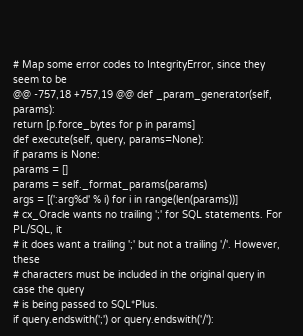# Map some error codes to IntegrityError, since they seem to be
@@ -757,18 +757,19 @@ def _param_generator(self, params):
return [p.force_bytes for p in params]
def execute(self, query, params=None):
if params is None:
params = []
params = self._format_params(params)
args = [(':arg%d' % i) for i in range(len(params))]
# cx_Oracle wants no trailing ';' for SQL statements. For PL/SQL, it
# it does want a trailing ';' but not a trailing '/'. However, these
# characters must be included in the original query in case the query
# is being passed to SQL*Plus.
if query.endswith(';') or query.endswith('/'):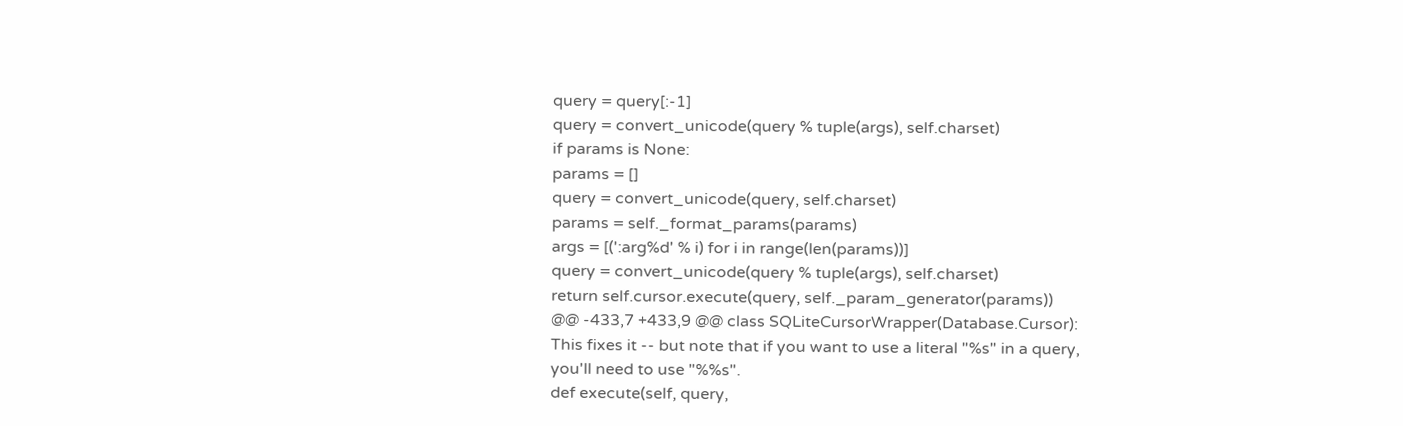query = query[:-1]
query = convert_unicode(query % tuple(args), self.charset)
if params is None:
params = []
query = convert_unicode(query, self.charset)
params = self._format_params(params)
args = [(':arg%d' % i) for i in range(len(params))]
query = convert_unicode(query % tuple(args), self.charset)
return self.cursor.execute(query, self._param_generator(params))
@@ -433,7 +433,9 @@ class SQLiteCursorWrapper(Database.Cursor):
This fixes it -- but note that if you want to use a literal "%s" in a query,
you'll need to use "%%s".
def execute(self, query,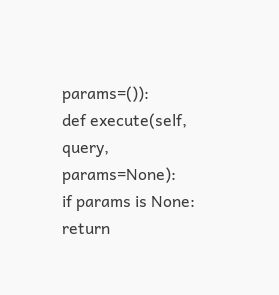params=()):
def execute(self, query, params=None):
if params is None:
return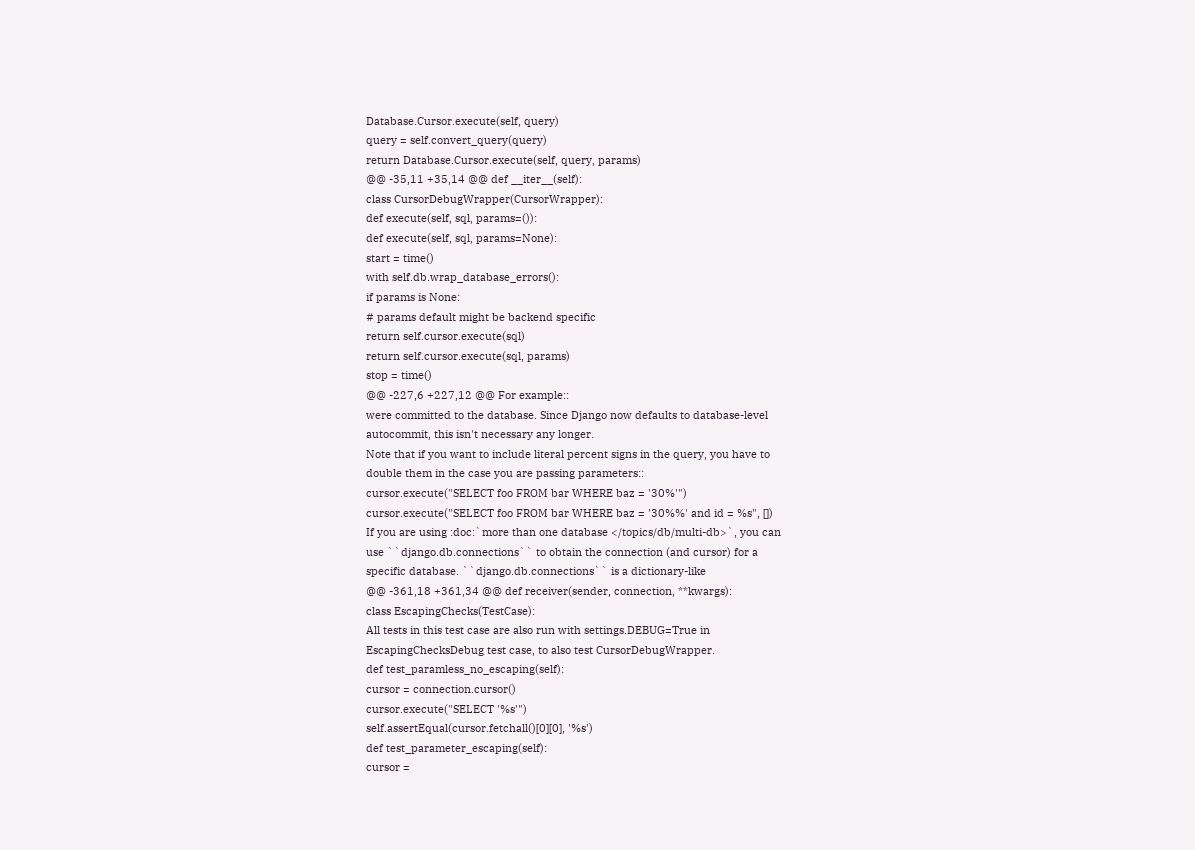Database.Cursor.execute(self, query)
query = self.convert_query(query)
return Database.Cursor.execute(self, query, params)
@@ -35,11 +35,14 @@ def __iter__(self):
class CursorDebugWrapper(CursorWrapper):
def execute(self, sql, params=()):
def execute(self, sql, params=None):
start = time()
with self.db.wrap_database_errors():
if params is None:
# params default might be backend specific
return self.cursor.execute(sql)
return self.cursor.execute(sql, params)
stop = time()
@@ -227,6 +227,12 @@ For example::
were committed to the database. Since Django now defaults to database-level
autocommit, this isn't necessary any longer.
Note that if you want to include literal percent signs in the query, you have to
double them in the case you are passing parameters::
cursor.execute("SELECT foo FROM bar WHERE baz = '30%'")
cursor.execute("SELECT foo FROM bar WHERE baz = '30%%' and id = %s", [])
If you are using :doc:`more than one database </topics/db/multi-db>`, you can
use ``django.db.connections`` to obtain the connection (and cursor) for a
specific database. ``django.db.connections`` is a dictionary-like
@@ -361,18 +361,34 @@ def receiver(sender, connection, **kwargs):
class EscapingChecks(TestCase):
All tests in this test case are also run with settings.DEBUG=True in
EscapingChecksDebug test case, to also test CursorDebugWrapper.
def test_paramless_no_escaping(self):
cursor = connection.cursor()
cursor.execute("SELECT '%s'")
self.assertEqual(cursor.fetchall()[0][0], '%s')
def test_parameter_escaping(self):
cursor =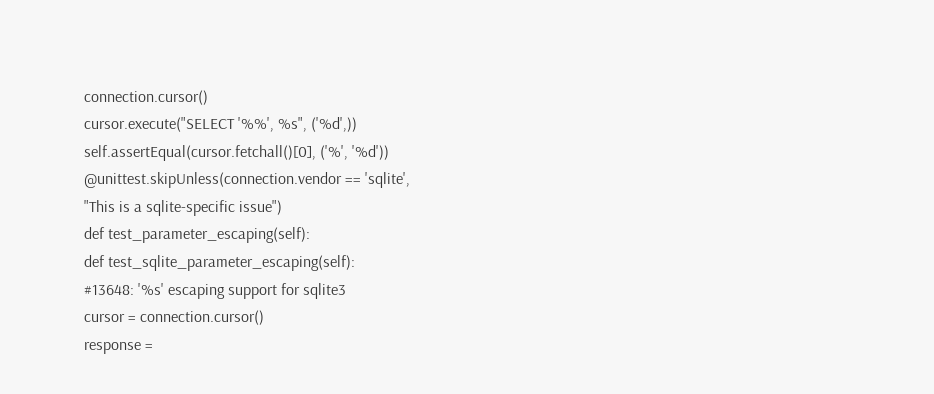connection.cursor()
cursor.execute("SELECT '%%', %s", ('%d',))
self.assertEqual(cursor.fetchall()[0], ('%', '%d'))
@unittest.skipUnless(connection.vendor == 'sqlite',
"This is a sqlite-specific issue")
def test_parameter_escaping(self):
def test_sqlite_parameter_escaping(self):
#13648: '%s' escaping support for sqlite3
cursor = connection.cursor()
response =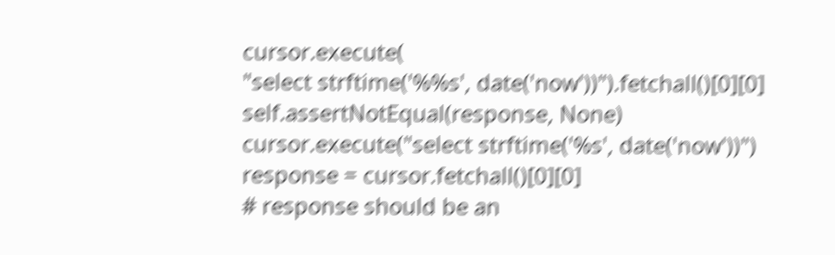cursor.execute(
"select strftime('%%s', date('now'))").fetchall()[0][0]
self.assertNotEqual(response, None)
cursor.execute("select strftime('%s', date('now'))")
response = cursor.fetchall()[0][0]
# response should be an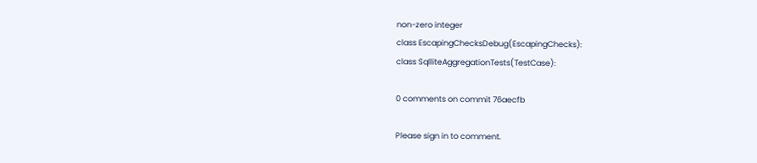non-zero integer
class EscapingChecksDebug(EscapingChecks):
class SqlliteAggregationTests(TestCase):

0 comments on commit 76aecfb

Please sign in to comment.